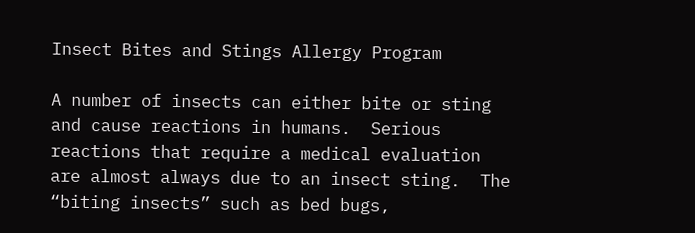Insect Bites and Stings Allergy Program

A number of insects can either bite or sting and cause reactions in humans.  Serious reactions that require a medical evaluation are almost always due to an insect sting.  The “biting insects” such as bed bugs,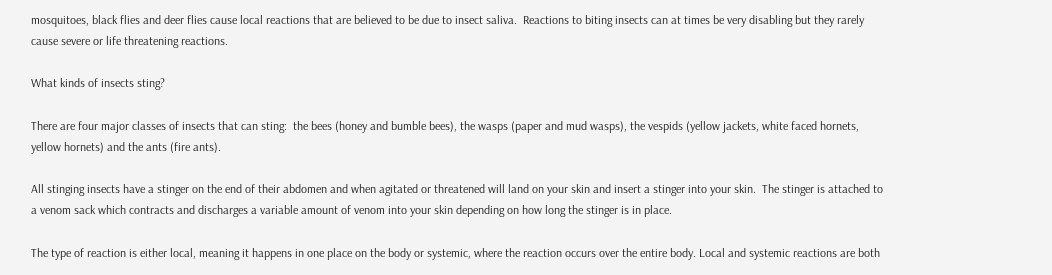mosquitoes, black flies and deer flies cause local reactions that are believed to be due to insect saliva.  Reactions to biting insects can at times be very disabling but they rarely cause severe or life threatening reactions.

What kinds of insects sting?

There are four major classes of insects that can sting:  the bees (honey and bumble bees), the wasps (paper and mud wasps), the vespids (yellow jackets, white faced hornets, yellow hornets) and the ants (fire ants).

All stinging insects have a stinger on the end of their abdomen and when agitated or threatened will land on your skin and insert a stinger into your skin.  The stinger is attached to a venom sack which contracts and discharges a variable amount of venom into your skin depending on how long the stinger is in place.

The type of reaction is either local, meaning it happens in one place on the body or systemic, where the reaction occurs over the entire body. Local and systemic reactions are both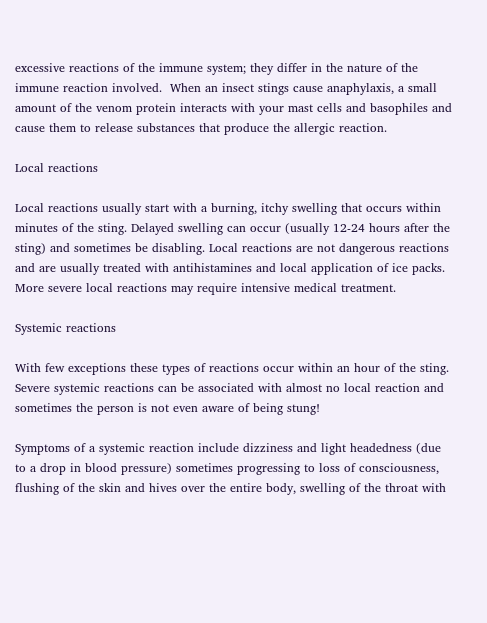excessive reactions of the immune system; they differ in the nature of the immune reaction involved.  When an insect stings cause anaphylaxis, a small amount of the venom protein interacts with your mast cells and basophiles and cause them to release substances that produce the allergic reaction.

Local reactions

Local reactions usually start with a burning, itchy swelling that occurs within minutes of the sting. Delayed swelling can occur (usually 12-24 hours after the sting) and sometimes be disabling. Local reactions are not dangerous reactions and are usually treated with antihistamines and local application of ice packs.  More severe local reactions may require intensive medical treatment.

Systemic reactions

With few exceptions these types of reactions occur within an hour of the sting. Severe systemic reactions can be associated with almost no local reaction and sometimes the person is not even aware of being stung!

Symptoms of a systemic reaction include dizziness and light headedness (due to a drop in blood pressure) sometimes progressing to loss of consciousness, flushing of the skin and hives over the entire body, swelling of the throat with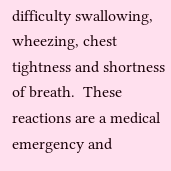difficulty swallowing, wheezing, chest tightness and shortness of breath.  These reactions are a medical emergency and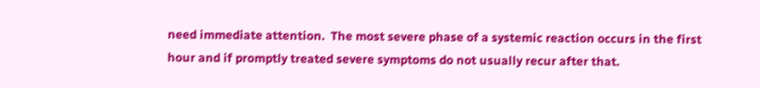need immediate attention.  The most severe phase of a systemic reaction occurs in the first hour and if promptly treated severe symptoms do not usually recur after that.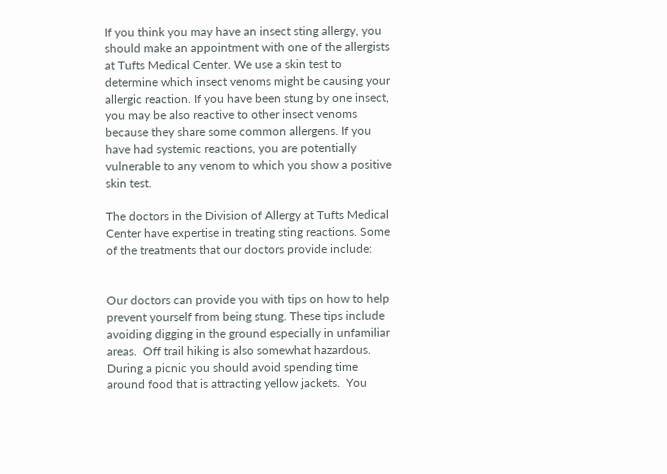If you think you may have an insect sting allergy, you should make an appointment with one of the allergists at Tufts Medical Center. We use a skin test to determine which insect venoms might be causing your allergic reaction. If you have been stung by one insect, you may be also reactive to other insect venoms because they share some common allergens. If you have had systemic reactions, you are potentially vulnerable to any venom to which you show a positive skin test.

The doctors in the Division of Allergy at Tufts Medical Center have expertise in treating sting reactions. Some of the treatments that our doctors provide include:


Our doctors can provide you with tips on how to help prevent yourself from being stung. These tips include avoiding digging in the ground especially in unfamiliar areas.  Off trail hiking is also somewhat hazardous.  During a picnic you should avoid spending time around food that is attracting yellow jackets.  You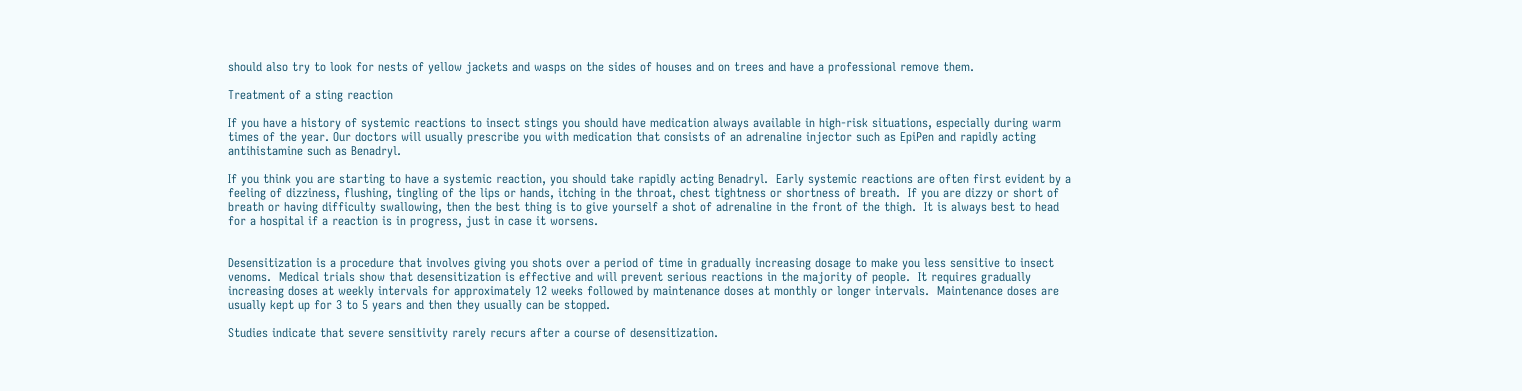should also try to look for nests of yellow jackets and wasps on the sides of houses and on trees and have a professional remove them.

Treatment of a sting reaction

If you have a history of systemic reactions to insect stings you should have medication always available in high-risk situations, especially during warm times of the year. Our doctors will usually prescribe you with medication that consists of an adrenaline injector such as EpiPen and rapidly acting antihistamine such as Benadryl.

If you think you are starting to have a systemic reaction, you should take rapidly acting Benadryl.  Early systemic reactions are often first evident by a feeling of dizziness, flushing, tingling of the lips or hands, itching in the throat, chest tightness or shortness of breath.  If you are dizzy or short of breath or having difficulty swallowing, then the best thing is to give yourself a shot of adrenaline in the front of the thigh.  It is always best to head for a hospital if a reaction is in progress, just in case it worsens.


Desensitization is a procedure that involves giving you shots over a period of time in gradually increasing dosage to make you less sensitive to insect venoms.  Medical trials show that desensitization is effective and will prevent serious reactions in the majority of people.  It requires gradually increasing doses at weekly intervals for approximately 12 weeks followed by maintenance doses at monthly or longer intervals.  Maintenance doses are usually kept up for 3 to 5 years and then they usually can be stopped.

Studies indicate that severe sensitivity rarely recurs after a course of desensitization.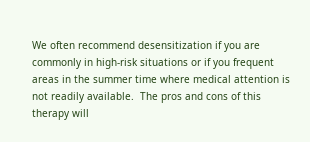We often recommend desensitization if you are commonly in high-risk situations or if you frequent areas in the summer time where medical attention is not readily available.  The pros and cons of this therapy will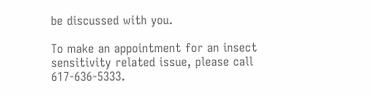be discussed with you.

To make an appointment for an insect sensitivity related issue, please call 617-636-5333.